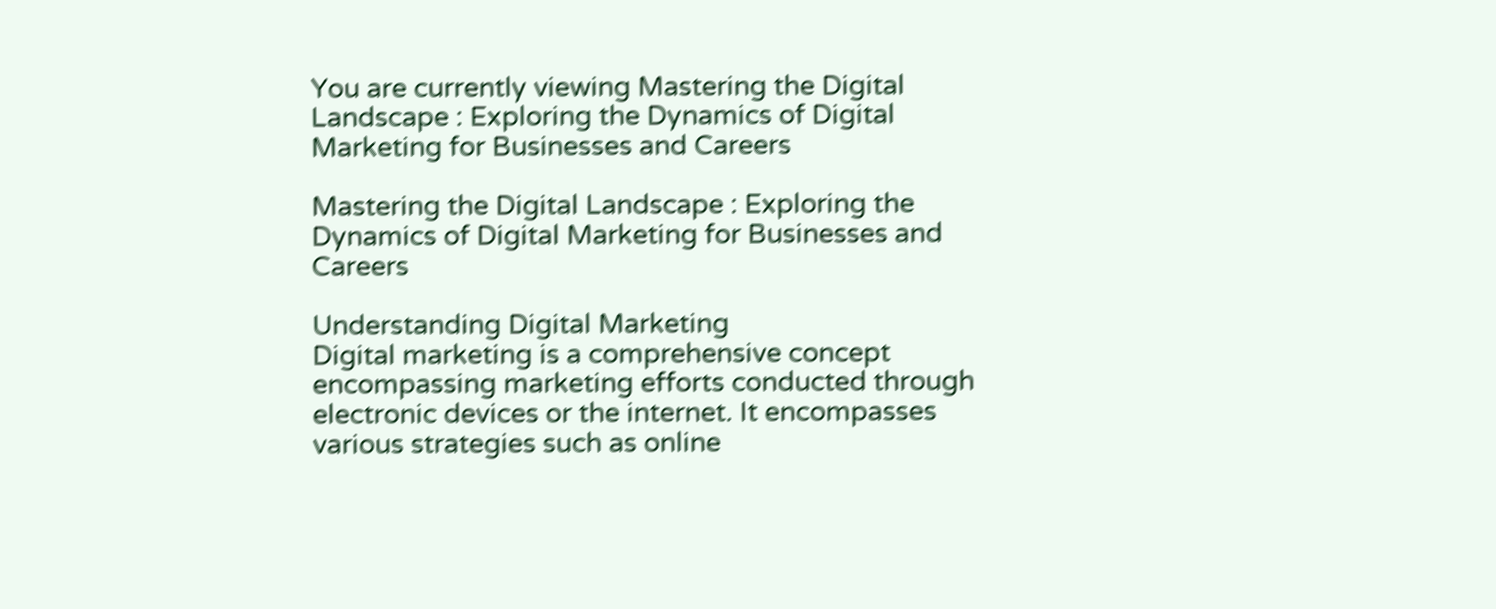You are currently viewing Mastering the Digital Landscape : Exploring the Dynamics of Digital Marketing for Businesses and Careers

Mastering the Digital Landscape : Exploring the Dynamics of Digital Marketing for Businesses and Careers

Understanding Digital Marketing
Digital marketing is a comprehensive concept encompassing marketing efforts conducted through electronic devices or the internet. It encompasses various strategies such as online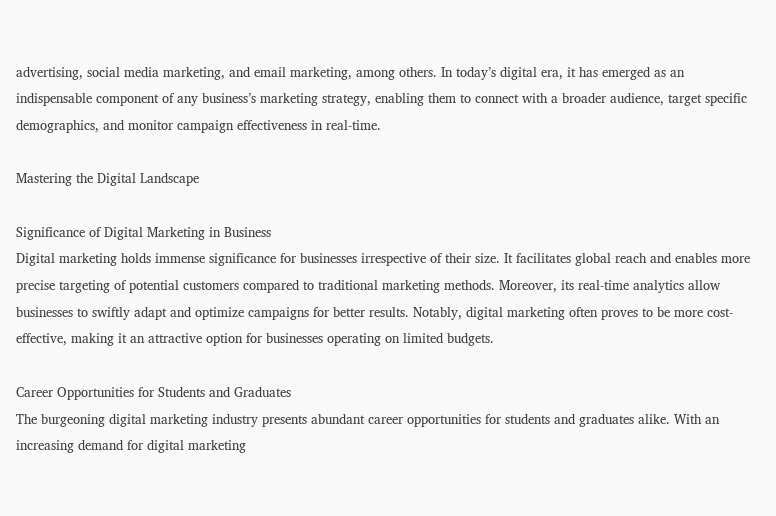advertising, social media marketing, and email marketing, among others. In today’s digital era, it has emerged as an indispensable component of any business’s marketing strategy, enabling them to connect with a broader audience, target specific demographics, and monitor campaign effectiveness in real-time.

Mastering the Digital Landscape

Significance of Digital Marketing in Business
Digital marketing holds immense significance for businesses irrespective of their size. It facilitates global reach and enables more precise targeting of potential customers compared to traditional marketing methods. Moreover, its real-time analytics allow businesses to swiftly adapt and optimize campaigns for better results. Notably, digital marketing often proves to be more cost-effective, making it an attractive option for businesses operating on limited budgets.

Career Opportunities for Students and Graduates
The burgeoning digital marketing industry presents abundant career opportunities for students and graduates alike. With an increasing demand for digital marketing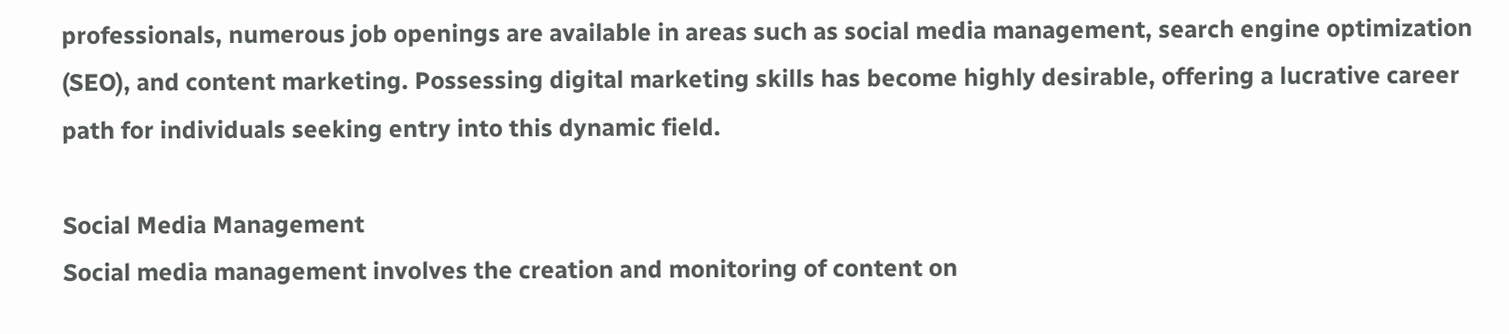professionals, numerous job openings are available in areas such as social media management, search engine optimization (SEO), and content marketing. Possessing digital marketing skills has become highly desirable, offering a lucrative career path for individuals seeking entry into this dynamic field.

Social Media Management
Social media management involves the creation and monitoring of content on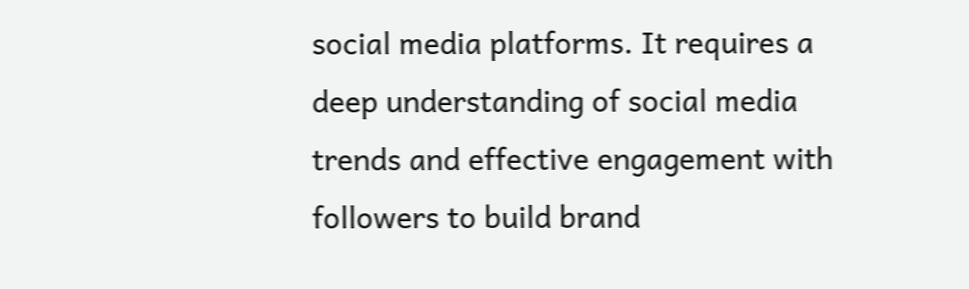social media platforms. It requires a deep understanding of social media trends and effective engagement with followers to build brand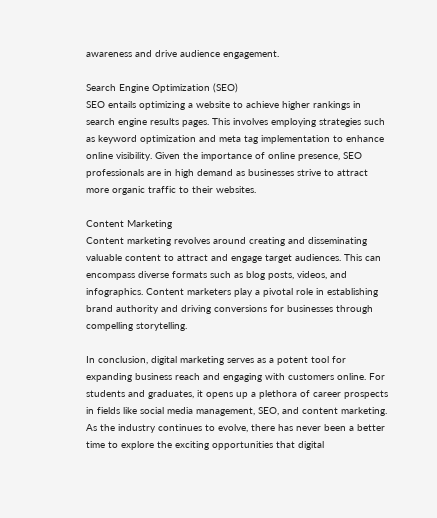awareness and drive audience engagement.

Search Engine Optimization (SEO)
SEO entails optimizing a website to achieve higher rankings in search engine results pages. This involves employing strategies such as keyword optimization and meta tag implementation to enhance online visibility. Given the importance of online presence, SEO professionals are in high demand as businesses strive to attract more organic traffic to their websites.

Content Marketing
Content marketing revolves around creating and disseminating valuable content to attract and engage target audiences. This can encompass diverse formats such as blog posts, videos, and infographics. Content marketers play a pivotal role in establishing brand authority and driving conversions for businesses through compelling storytelling.

In conclusion, digital marketing serves as a potent tool for expanding business reach and engaging with customers online. For students and graduates, it opens up a plethora of career prospects in fields like social media management, SEO, and content marketing. As the industry continues to evolve, there has never been a better time to explore the exciting opportunities that digital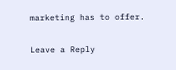marketing has to offer.

Leave a Reply